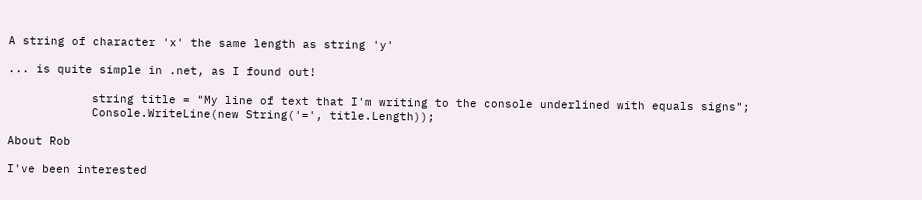A string of character 'x' the same length as string 'y'

... is quite simple in .net, as I found out!

            string title = "My line of text that I'm writing to the console underlined with equals signs";
            Console.WriteLine(new String('=', title.Length));

About Rob

I've been interested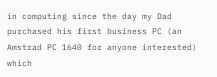in computing since the day my Dad purchased his first business PC (an Amstrad PC 1640 for anyone interested) which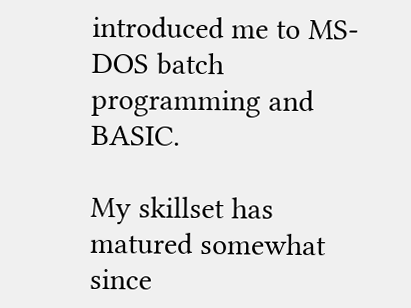introduced me to MS-DOS batch programming and BASIC.

My skillset has matured somewhat since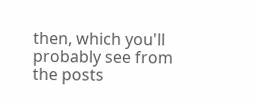then, which you'll probably see from the posts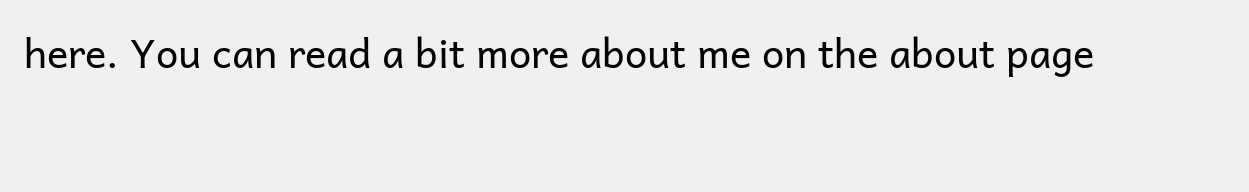here. You can read a bit more about me on the about page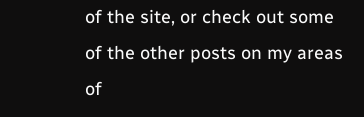of the site, or check out some of the other posts on my areas of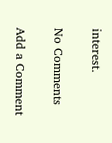interest.

No Comments

Add a Comment